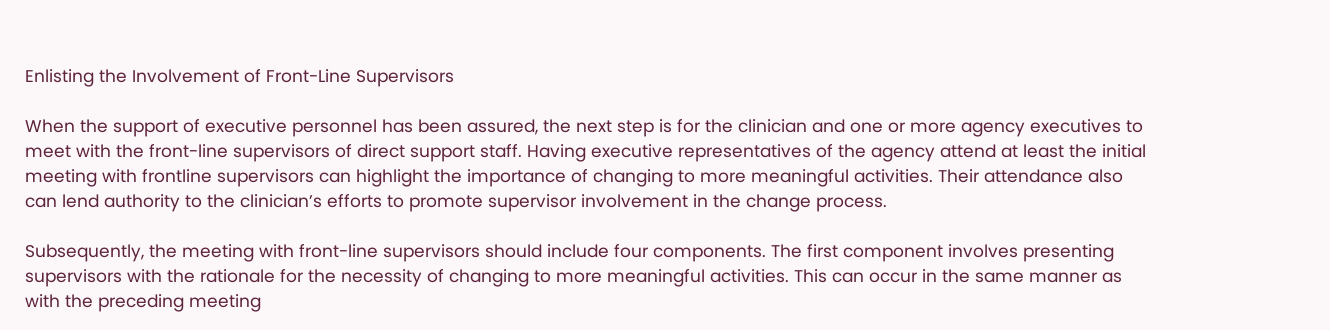Enlisting the Involvement of Front-Line Supervisors

When the support of executive personnel has been assured, the next step is for the clinician and one or more agency executives to meet with the front-line supervisors of direct support staff. Having executive representatives of the agency attend at least the initial meeting with frontline supervisors can highlight the importance of changing to more meaningful activities. Their attendance also can lend authority to the clinician’s efforts to promote supervisor involvement in the change process.

Subsequently, the meeting with front-line supervisors should include four components. The first component involves presenting supervisors with the rationale for the necessity of changing to more meaningful activities. This can occur in the same manner as with the preceding meeting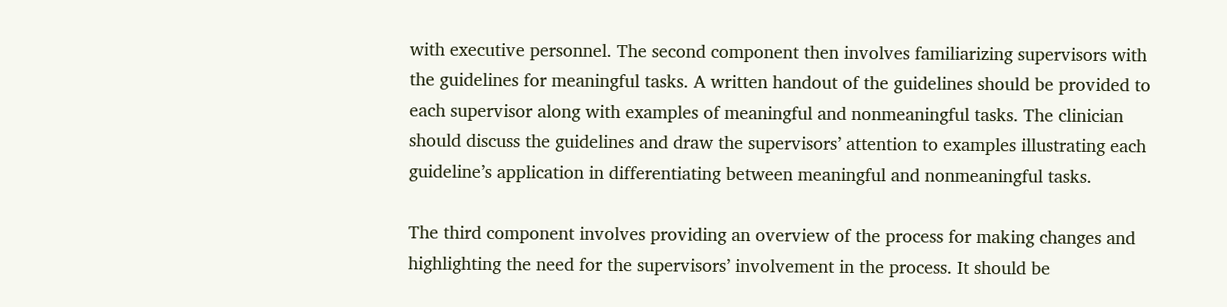with executive personnel. The second component then involves familiarizing supervisors with the guidelines for meaningful tasks. A written handout of the guidelines should be provided to each supervisor along with examples of meaningful and nonmeaningful tasks. The clinician should discuss the guidelines and draw the supervisors’ attention to examples illustrating each guideline’s application in differentiating between meaningful and nonmeaningful tasks.

The third component involves providing an overview of the process for making changes and highlighting the need for the supervisors’ involvement in the process. It should be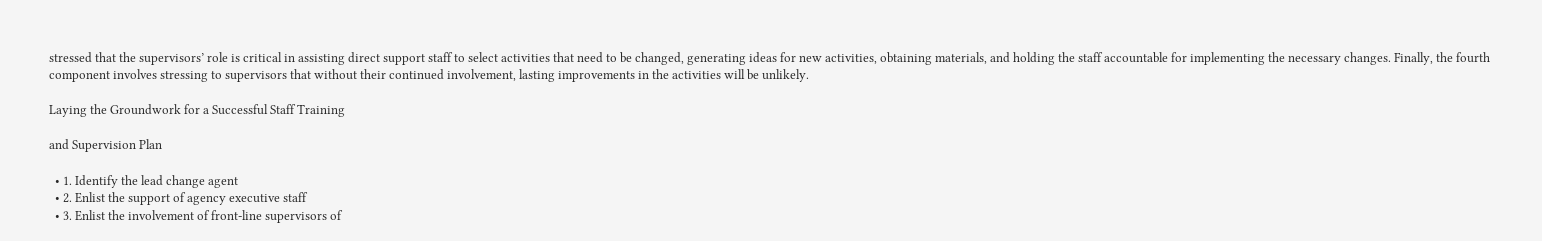stressed that the supervisors’ role is critical in assisting direct support staff to select activities that need to be changed, generating ideas for new activities, obtaining materials, and holding the staff accountable for implementing the necessary changes. Finally, the fourth component involves stressing to supervisors that without their continued involvement, lasting improvements in the activities will be unlikely.

Laying the Groundwork for a Successful Staff Training

and Supervision Plan

  • 1. Identify the lead change agent
  • 2. Enlist the support of agency executive staff
  • 3. Enlist the involvement of front-line supervisors of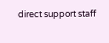direct support staff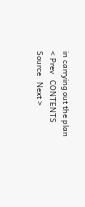in carrying out the plan
< Prev   CONTENTS   Source   Next >